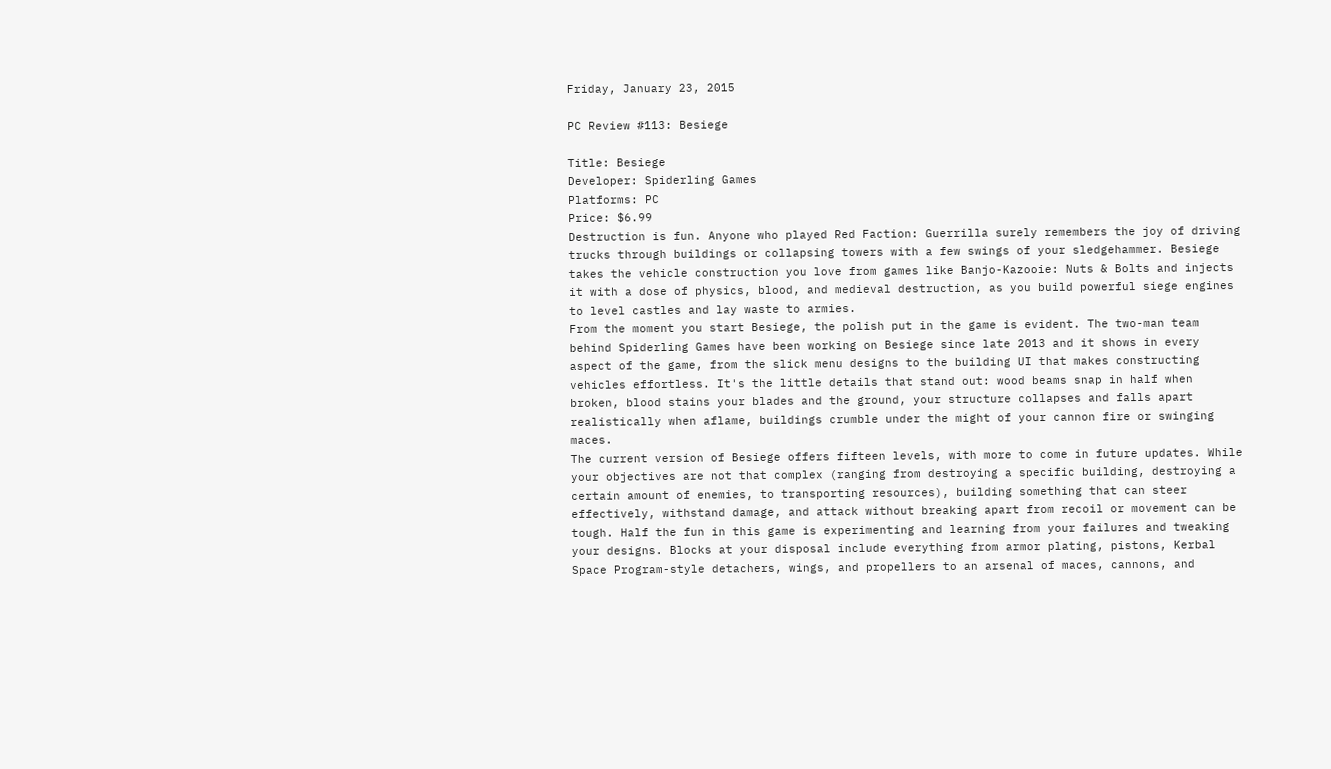Friday, January 23, 2015

PC Review #113: Besiege

Title: Besiege
Developer: Spiderling Games
Platforms: PC
Price: $6.99
Destruction is fun. Anyone who played Red Faction: Guerrilla surely remembers the joy of driving trucks through buildings or collapsing towers with a few swings of your sledgehammer. Besiege takes the vehicle construction you love from games like Banjo-Kazooie: Nuts & Bolts and injects it with a dose of physics, blood, and medieval destruction, as you build powerful siege engines to level castles and lay waste to armies.
From the moment you start Besiege, the polish put in the game is evident. The two-man team behind Spiderling Games have been working on Besiege since late 2013 and it shows in every aspect of the game, from the slick menu designs to the building UI that makes constructing vehicles effortless. It's the little details that stand out: wood beams snap in half when broken, blood stains your blades and the ground, your structure collapses and falls apart realistically when aflame, buildings crumble under the might of your cannon fire or swinging maces.
The current version of Besiege offers fifteen levels, with more to come in future updates. While your objectives are not that complex (ranging from destroying a specific building, destroying a certain amount of enemies, to transporting resources), building something that can steer effectively, withstand damage, and attack without breaking apart from recoil or movement can be tough. Half the fun in this game is experimenting and learning from your failures and tweaking your designs. Blocks at your disposal include everything from armor plating, pistons, Kerbal Space Program-style detachers, wings, and propellers to an arsenal of maces, cannons, and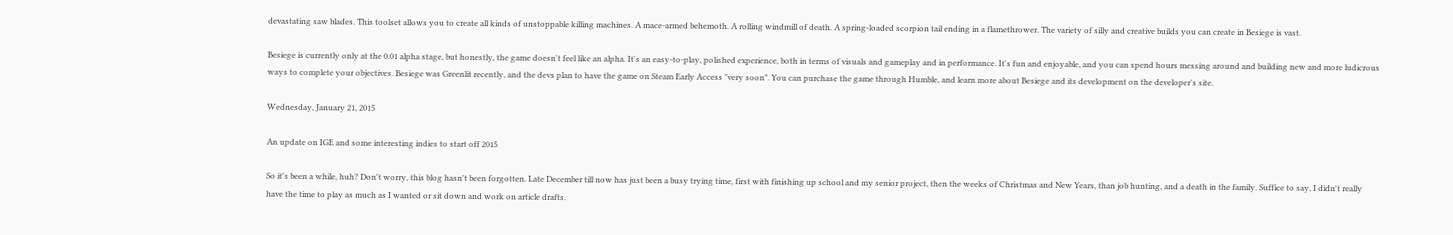devastating saw blades. This toolset allows you to create all kinds of unstoppable killing machines. A mace-armed behemoth. A rolling windmill of death. A spring-loaded scorpion tail ending in a flamethrower. The variety of silly and creative builds you can create in Besiege is vast.

Besiege is currently only at the 0.01 alpha stage, but honestly, the game doesn't feel like an alpha. It's an easy-to-play, polished experience, both in terms of visuals and gameplay and in performance. It's fun and enjoyable, and you can spend hours messing around and building new and more ludicrous ways to complete your objectives. Besiege was Greenlit recently, and the devs plan to have the game on Steam Early Access "very soon". You can purchase the game through Humble, and learn more about Besiege and its development on the developer's site.

Wednesday, January 21, 2015

An update on IGE and some interesting indies to start off 2015

So it's been a while, huh? Don't worry, this blog hasn't been forgotten. Late December till now has just been a busy trying time, first with finishing up school and my senior project, then the weeks of Christmas and New Years, than job hunting, and a death in the family. Suffice to say, I didn't really have the time to play as much as I wanted or sit down and work on article drafts.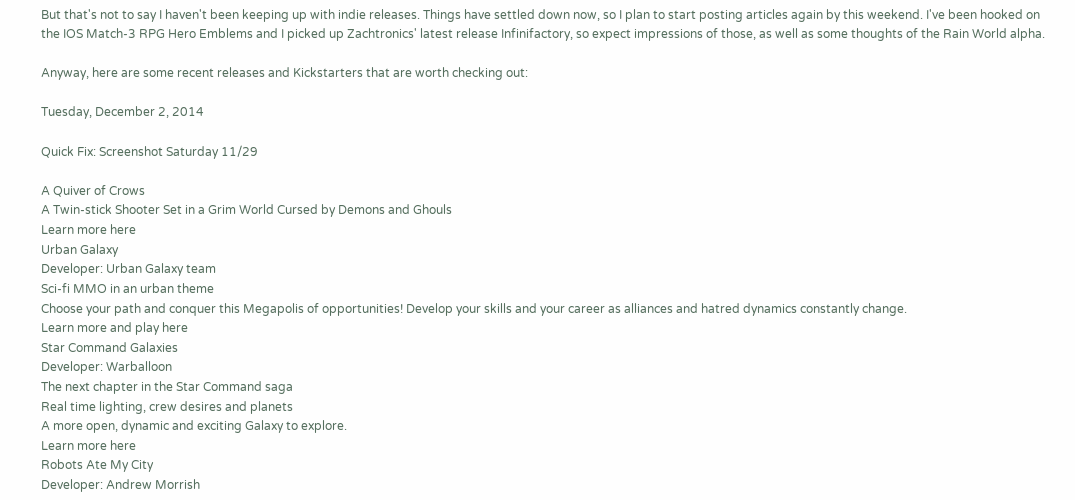But that's not to say I haven't been keeping up with indie releases. Things have settled down now, so I plan to start posting articles again by this weekend. I've been hooked on the IOS Match-3 RPG Hero Emblems and I picked up Zachtronics' latest release Infinifactory, so expect impressions of those, as well as some thoughts of the Rain World alpha.

Anyway, here are some recent releases and Kickstarters that are worth checking out:

Tuesday, December 2, 2014

Quick Fix: Screenshot Saturday 11/29

A Quiver of Crows
A Twin-stick Shooter Set in a Grim World Cursed by Demons and Ghouls
Learn more here
Urban Galaxy
Developer: Urban Galaxy team
Sci-fi MMO in an urban theme
Choose your path and conquer this Megapolis of opportunities! Develop your skills and your career as alliances and hatred dynamics constantly change.
Learn more and play here
Star Command Galaxies
Developer: Warballoon
The next chapter in the Star Command saga
Real time lighting, crew desires and planets
A more open, dynamic and exciting Galaxy to explore.
Learn more here
Robots Ate My City
Developer: Andrew Morrish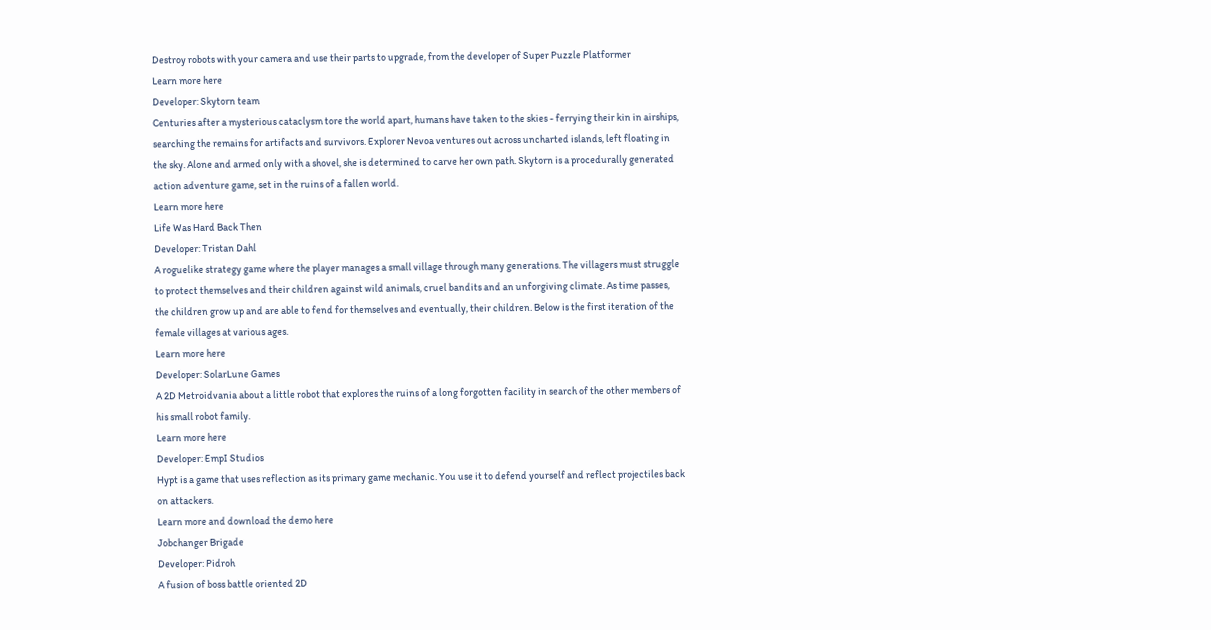Destroy robots with your camera and use their parts to upgrade, from the developer of Super Puzzle Platformer
Learn more here
Developer: Skytorn team
Centuries after a mysterious cataclysm tore the world apart, humans have taken to the skies - ferrying their kin in airships, searching the remains for artifacts and survivors. Explorer Nevoa ventures out across uncharted islands, left floating in the sky. Alone and armed only with a shovel, she is determined to carve her own path. Skytorn is a procedurally generated action adventure game, set in the ruins of a fallen world.
Learn more here
Life Was Hard Back Then
Developer: Tristan Dahl
A roguelike strategy game where the player manages a small village through many generations. The villagers must struggle to protect themselves and their children against wild animals, cruel bandits and an unforgiving climate. As time passes, the children grow up and are able to fend for themselves and eventually, their children. Below is the first iteration of the female villages at various ages.
Learn more here
Developer: SolarLune Games
A 2D Metroidvania about a little robot that explores the ruins of a long forgotten facility in search of the other members of his small robot family.
Learn more here
Developer: EmpI Studios
Hypt is a game that uses reflection as its primary game mechanic. You use it to defend yourself and reflect projectiles back on attackers.
Learn more and download the demo here
Jobchanger Brigade
Developer: Pidroh
A fusion of boss battle oriented 2D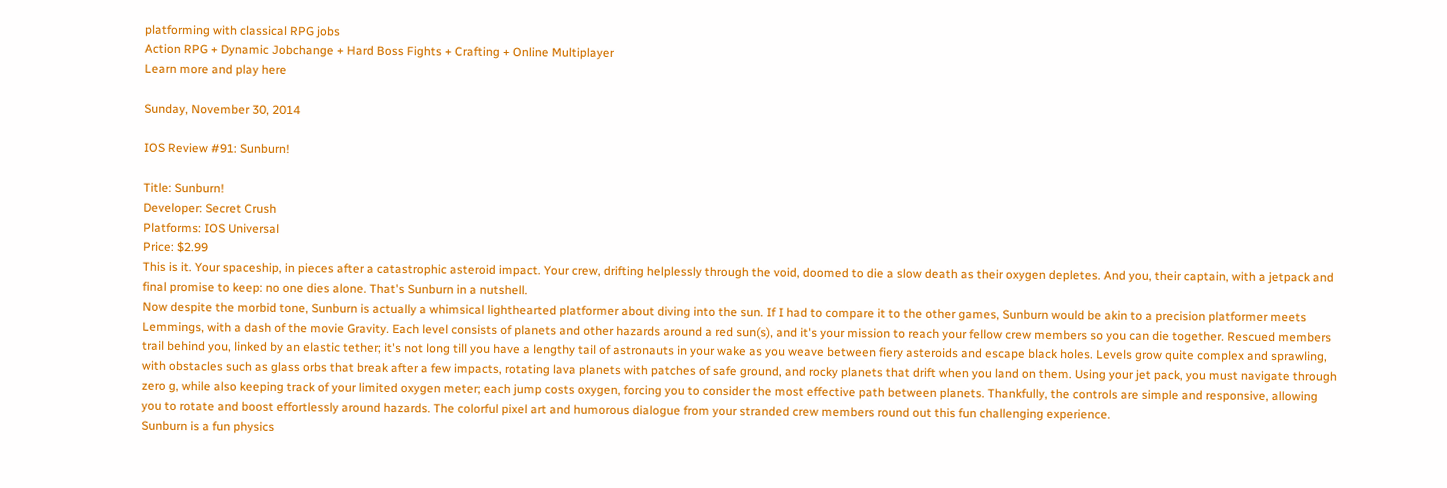platforming with classical RPG jobs
Action RPG + Dynamic Jobchange + Hard Boss Fights + Crafting + Online Multiplayer
Learn more and play here

Sunday, November 30, 2014

IOS Review #91: Sunburn!

Title: Sunburn!
Developer: Secret Crush
Platforms: IOS Universal
Price: $2.99
This is it. Your spaceship, in pieces after a catastrophic asteroid impact. Your crew, drifting helplessly through the void, doomed to die a slow death as their oxygen depletes. And you, their captain, with a jetpack and final promise to keep: no one dies alone. That's Sunburn in a nutshell.
Now despite the morbid tone, Sunburn is actually a whimsical lighthearted platformer about diving into the sun. If I had to compare it to the other games, Sunburn would be akin to a precision platformer meets Lemmings, with a dash of the movie Gravity. Each level consists of planets and other hazards around a red sun(s), and it's your mission to reach your fellow crew members so you can die together. Rescued members trail behind you, linked by an elastic tether; it's not long till you have a lengthy tail of astronauts in your wake as you weave between fiery asteroids and escape black holes. Levels grow quite complex and sprawling, with obstacles such as glass orbs that break after a few impacts, rotating lava planets with patches of safe ground, and rocky planets that drift when you land on them. Using your jet pack, you must navigate through zero g, while also keeping track of your limited oxygen meter; each jump costs oxygen, forcing you to consider the most effective path between planets. Thankfully, the controls are simple and responsive, allowing you to rotate and boost effortlessly around hazards. The colorful pixel art and humorous dialogue from your stranded crew members round out this fun challenging experience.
Sunburn is a fun physics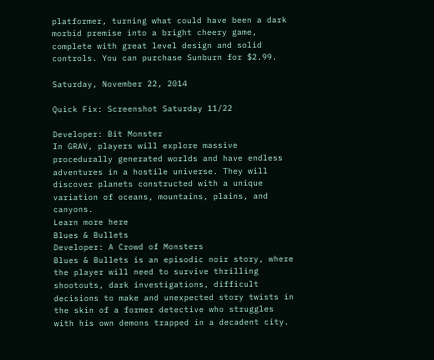platformer, turning what could have been a dark morbid premise into a bright cheery game, complete with great level design and solid controls. You can purchase Sunburn for $2.99.

Saturday, November 22, 2014

Quick Fix: Screenshot Saturday 11/22

Developer: Bit Monster
In GRAV, players will explore massive procedurally generated worlds and have endless adventures in a hostile universe. They will discover planets constructed with a unique variation of oceans, mountains, plains, and canyons.
Learn more here
Blues & Bullets
Developer: A Crowd of Monsters
Blues & Bullets is an episodic noir story, where the player will need to survive thrilling shootouts, dark investigations, difficult decisions to make and unexpected story twists in the skin of a former detective who struggles with his own demons trapped in a decadent city.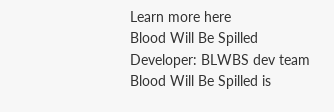Learn more here
Blood Will Be Spilled
Developer: BLWBS dev team
Blood Will Be Spilled is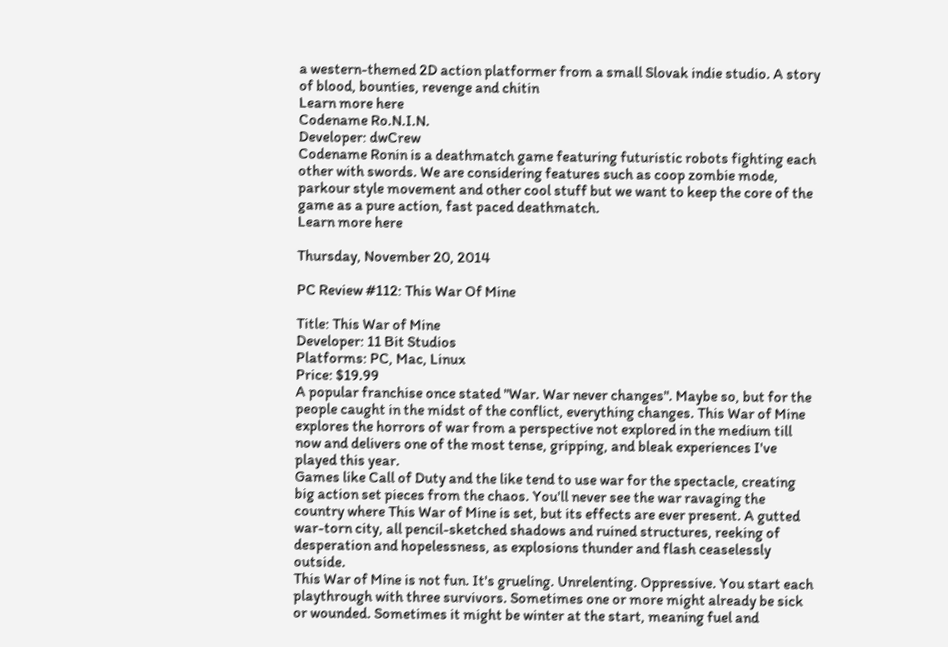a western-themed 2D action platformer from a small Slovak indie studio. A story of blood, bounties, revenge and chitin
Learn more here
Codename Ro.N.I.N.
Developer: dwCrew
Codename Ronin is a deathmatch game featuring futuristic robots fighting each other with swords. We are considering features such as coop zombie mode, parkour style movement and other cool stuff but we want to keep the core of the game as a pure action, fast paced deathmatch.
Learn more here

Thursday, November 20, 2014

PC Review #112: This War Of Mine

Title: This War of Mine
Developer: 11 Bit Studios
Platforms: PC, Mac, Linux
Price: $19.99
A popular franchise once stated "War. War never changes". Maybe so, but for the people caught in the midst of the conflict, everything changes. This War of Mine explores the horrors of war from a perspective not explored in the medium till now and delivers one of the most tense, gripping, and bleak experiences I've played this year.
Games like Call of Duty and the like tend to use war for the spectacle, creating big action set pieces from the chaos. You'll never see the war ravaging the country where This War of Mine is set, but its effects are ever present. A gutted war-torn city, all pencil-sketched shadows and ruined structures, reeking of desperation and hopelessness, as explosions thunder and flash ceaselessly outside.
This War of Mine is not fun. It's grueling. Unrelenting. Oppressive. You start each playthrough with three survivors. Sometimes one or more might already be sick or wounded. Sometimes it might be winter at the start, meaning fuel and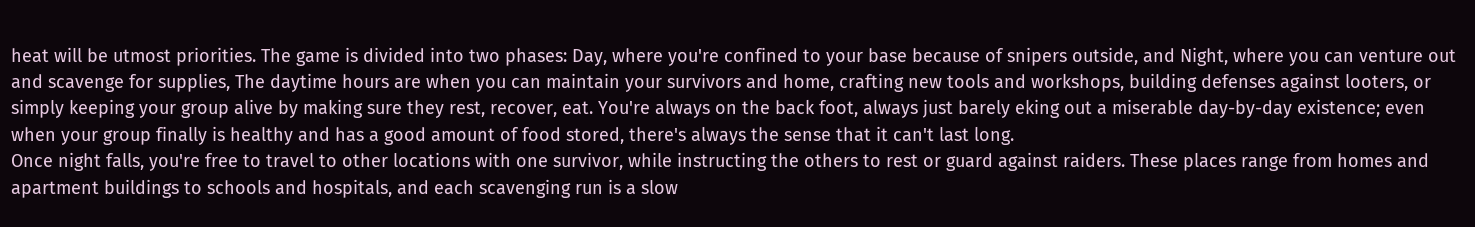heat will be utmost priorities. The game is divided into two phases: Day, where you're confined to your base because of snipers outside, and Night, where you can venture out and scavenge for supplies, The daytime hours are when you can maintain your survivors and home, crafting new tools and workshops, building defenses against looters, or simply keeping your group alive by making sure they rest, recover, eat. You're always on the back foot, always just barely eking out a miserable day-by-day existence; even when your group finally is healthy and has a good amount of food stored, there's always the sense that it can't last long.
Once night falls, you're free to travel to other locations with one survivor, while instructing the others to rest or guard against raiders. These places range from homes and apartment buildings to schools and hospitals, and each scavenging run is a slow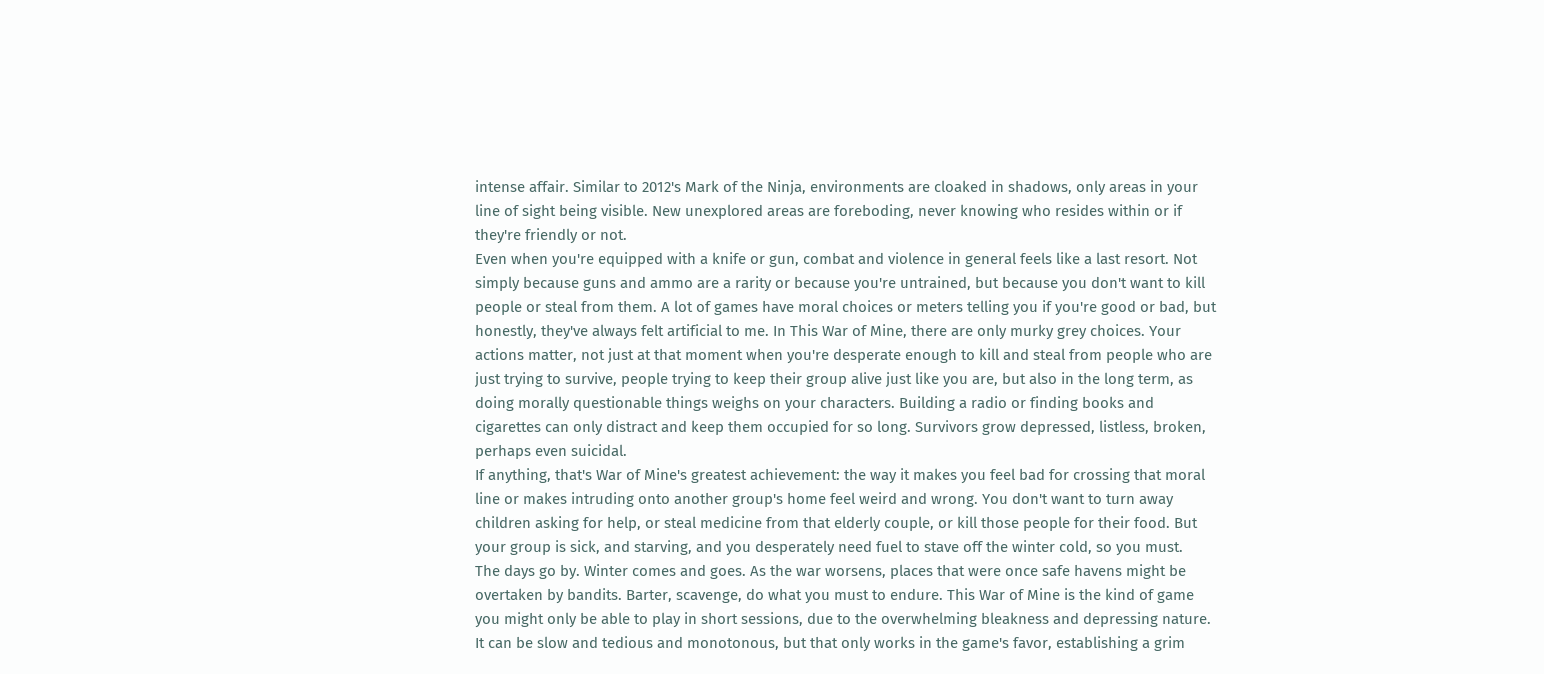intense affair. Similar to 2012's Mark of the Ninja, environments are cloaked in shadows, only areas in your line of sight being visible. New unexplored areas are foreboding, never knowing who resides within or if they're friendly or not.
Even when you're equipped with a knife or gun, combat and violence in general feels like a last resort. Not simply because guns and ammo are a rarity or because you're untrained, but because you don't want to kill people or steal from them. A lot of games have moral choices or meters telling you if you're good or bad, but honestly, they've always felt artificial to me. In This War of Mine, there are only murky grey choices. Your actions matter, not just at that moment when you're desperate enough to kill and steal from people who are just trying to survive, people trying to keep their group alive just like you are, but also in the long term, as doing morally questionable things weighs on your characters. Building a radio or finding books and cigarettes can only distract and keep them occupied for so long. Survivors grow depressed, listless, broken, perhaps even suicidal.
If anything, that's War of Mine's greatest achievement: the way it makes you feel bad for crossing that moral line or makes intruding onto another group's home feel weird and wrong. You don't want to turn away children asking for help, or steal medicine from that elderly couple, or kill those people for their food. But your group is sick, and starving, and you desperately need fuel to stave off the winter cold, so you must.
The days go by. Winter comes and goes. As the war worsens, places that were once safe havens might be overtaken by bandits. Barter, scavenge, do what you must to endure. This War of Mine is the kind of game you might only be able to play in short sessions, due to the overwhelming bleakness and depressing nature. It can be slow and tedious and monotonous, but that only works in the game's favor, establishing a grim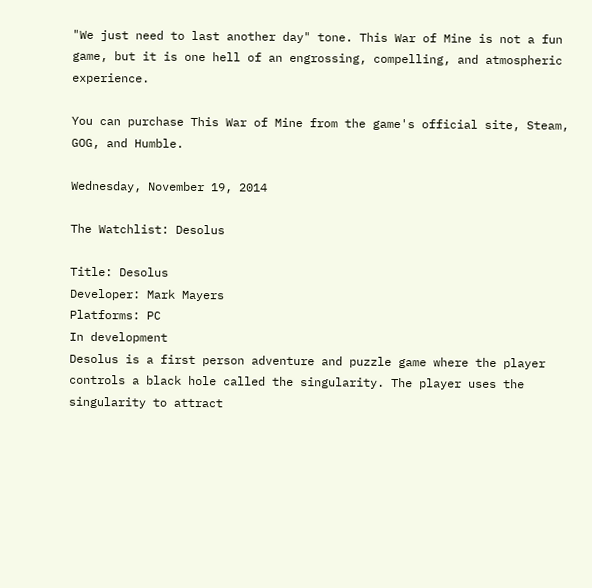"We just need to last another day" tone. This War of Mine is not a fun game, but it is one hell of an engrossing, compelling, and atmospheric experience.

You can purchase This War of Mine from the game's official site, Steam, GOG, and Humble.

Wednesday, November 19, 2014

The Watchlist: Desolus

Title: Desolus
Developer: Mark Mayers
Platforms: PC
In development
Desolus is a first person adventure and puzzle game where the player controls a black hole called the singularity. The player uses the singularity to attract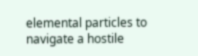elemental particles to navigate a hostile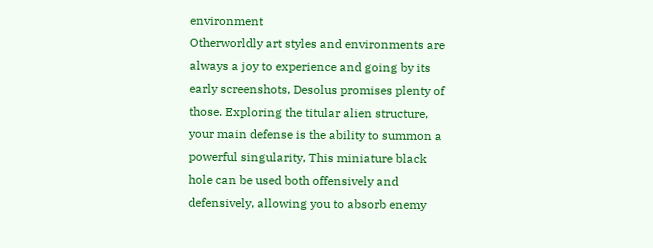environment
Otherworldly art styles and environments are always a joy to experience and going by its early screenshots, Desolus promises plenty of those. Exploring the titular alien structure, your main defense is the ability to summon a powerful singularity, This miniature black hole can be used both offensively and defensively, allowing you to absorb enemy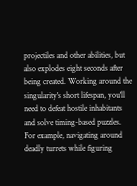projectiles and other abilities, but also explodes eight seconds after being created. Working around the singularity's short lifespan, you'll need to defeat hostile inhabitants and solve timing-based puzzles. For example, navigating around deadly turrets while figuring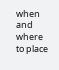when and where to place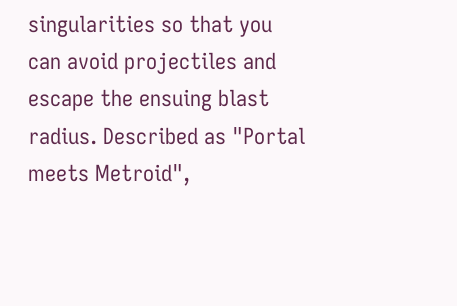singularities so that you can avoid projectiles and escape the ensuing blast radius. Described as "Portal meets Metroid",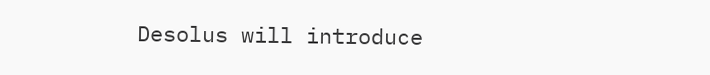Desolus will introduce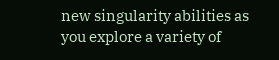new singularity abilities as you explore a variety of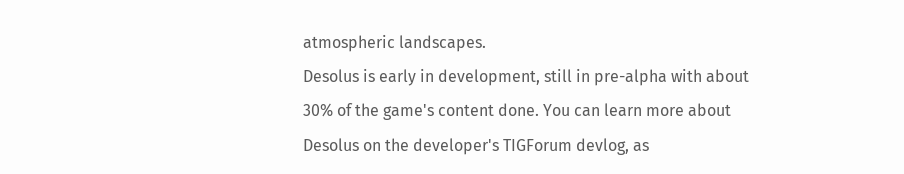atmospheric landscapes.
Desolus is early in development, still in pre-alpha with about 30% of the game's content done. You can learn more about Desolus on the developer's TIGForum devlog, as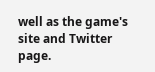well as the game's site and Twitter page.